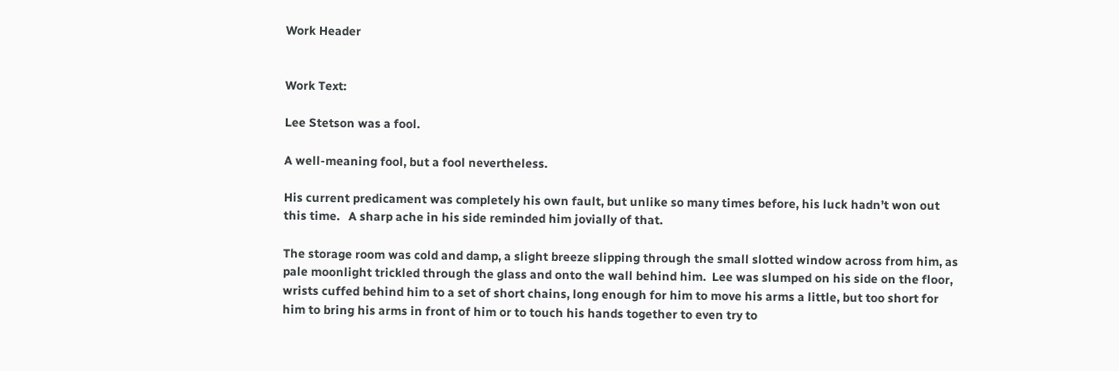Work Header


Work Text:

Lee Stetson was a fool.

A well-meaning fool, but a fool nevertheless.

His current predicament was completely his own fault, but unlike so many times before, his luck hadn’t won out this time.   A sharp ache in his side reminded him jovially of that.

The storage room was cold and damp, a slight breeze slipping through the small slotted window across from him, as pale moonlight trickled through the glass and onto the wall behind him.  Lee was slumped on his side on the floor, wrists cuffed behind him to a set of short chains, long enough for him to move his arms a little, but too short for him to bring his arms in front of him or to touch his hands together to even try to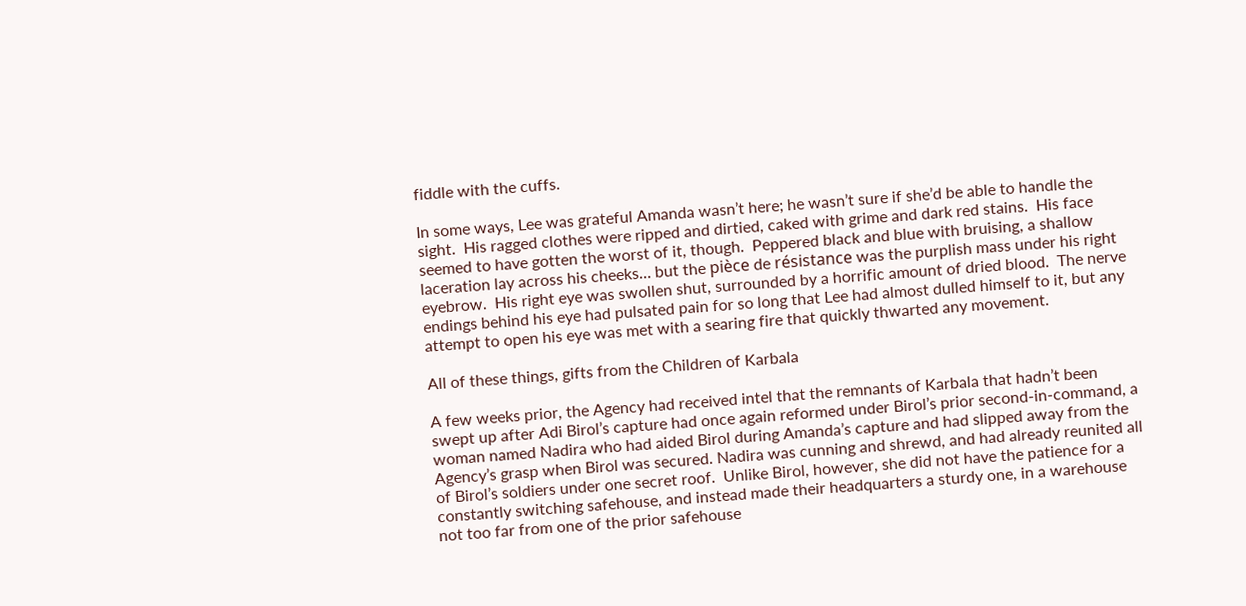fiddle with the cuffs.

In some ways, Lee was grateful Amanda wasn’t here; he wasn’t sure if she’d be able to handle the sight.  His ragged clothes were ripped and dirtied, caked with grime and dark red stains.  His face seemed to have gotten the worst of it, though.  Peppered black and blue with bruising, a shallow laceration lay across his cheeks… but the pièce de résistance was the purplish mass under his right eyebrow.  His right eye was swollen shut, surrounded by a horrific amount of dried blood.  The nerve endings behind his eye had pulsated pain for so long that Lee had almost dulled himself to it, but any attempt to open his eye was met with a searing fire that quickly thwarted any movement.

All of these things, gifts from the Children of Karbala

A few weeks prior, the Agency had received intel that the remnants of Karbala that hadn’t been swept up after Adi Birol’s capture had once again reformed under Birol’s prior second-in-command, a woman named Nadira who had aided Birol during Amanda’s capture and had slipped away from the Agency’s grasp when Birol was secured. Nadira was cunning and shrewd, and had already reunited all of Birol’s soldiers under one secret roof.  Unlike Birol, however, she did not have the patience for a constantly switching safehouse, and instead made their headquarters a sturdy one, in a warehouse not too far from one of the prior safehouse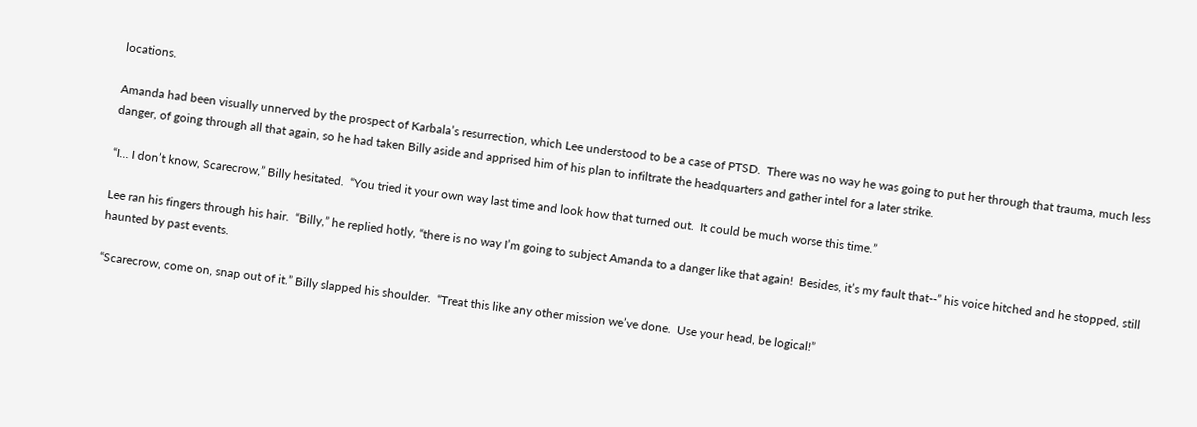locations.

Amanda had been visually unnerved by the prospect of Karbala’s resurrection, which Lee understood to be a case of PTSD.  There was no way he was going to put her through that trauma, much less danger, of going through all that again, so he had taken Billy aside and apprised him of his plan to infiltrate the headquarters and gather intel for a later strike.

“I… I don’t know, Scarecrow,” Billy hesitated.  “You tried it your own way last time and look how that turned out.  It could be much worse this time.”

Lee ran his fingers through his hair.  “Billy,” he replied hotly, “there is no way I’m going to subject Amanda to a danger like that again!  Besides, it’s my fault that--” his voice hitched and he stopped, still haunted by past events.

“Scarecrow, come on, snap out of it.” Billy slapped his shoulder.  “Treat this like any other mission we’ve done.  Use your head, be logical!”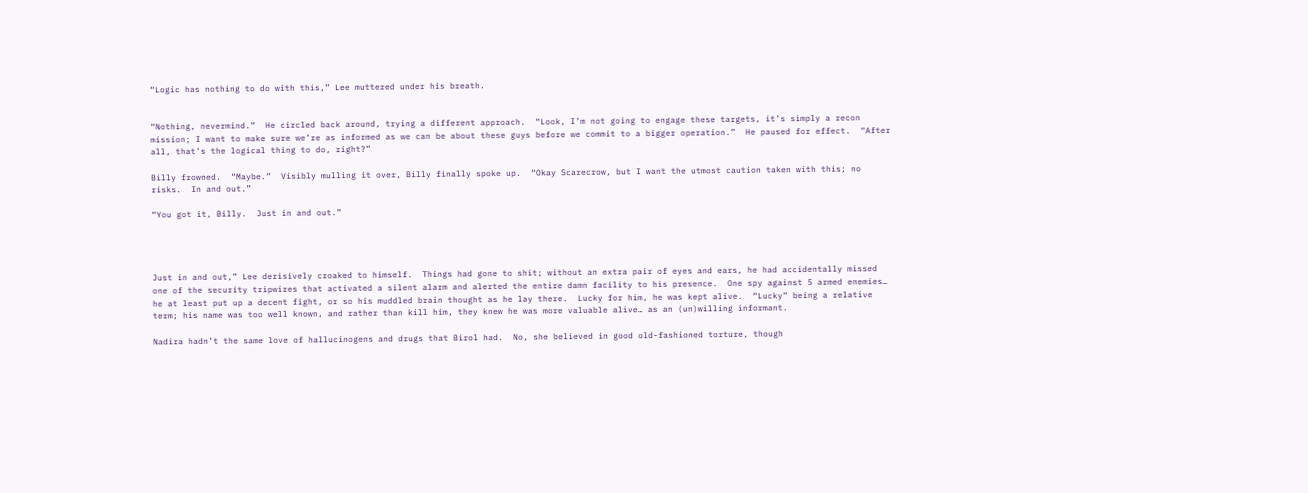“Logic has nothing to do with this,” Lee muttered under his breath.


“Nothing, nevermind.”  He circled back around, trying a different approach.  “Look, I’m not going to engage these targets, it’s simply a recon mission; I want to make sure we’re as informed as we can be about these guys before we commit to a bigger operation.”  He paused for effect.  “After all, that’s the logical thing to do, right?”

Billy frowned.  “Maybe.”  Visibly mulling it over, Billy finally spoke up.  “Okay Scarecrow, but I want the utmost caution taken with this; no risks.  In and out.”

“You got it, Billy.  Just in and out.”




Just in and out,” Lee derisively croaked to himself.  Things had gone to shit; without an extra pair of eyes and ears, he had accidentally missed one of the security tripwires that activated a silent alarm and alerted the entire damn facility to his presence.  One spy against 5 armed enemies… he at least put up a decent fight, or so his muddled brain thought as he lay there.  Lucky for him, he was kept alive.  “Lucky” being a relative term; his name was too well known, and rather than kill him, they knew he was more valuable alive… as an (un)willing informant.

Nadira hadn’t the same love of hallucinogens and drugs that Birol had.  No, she believed in good old-fashioned torture, though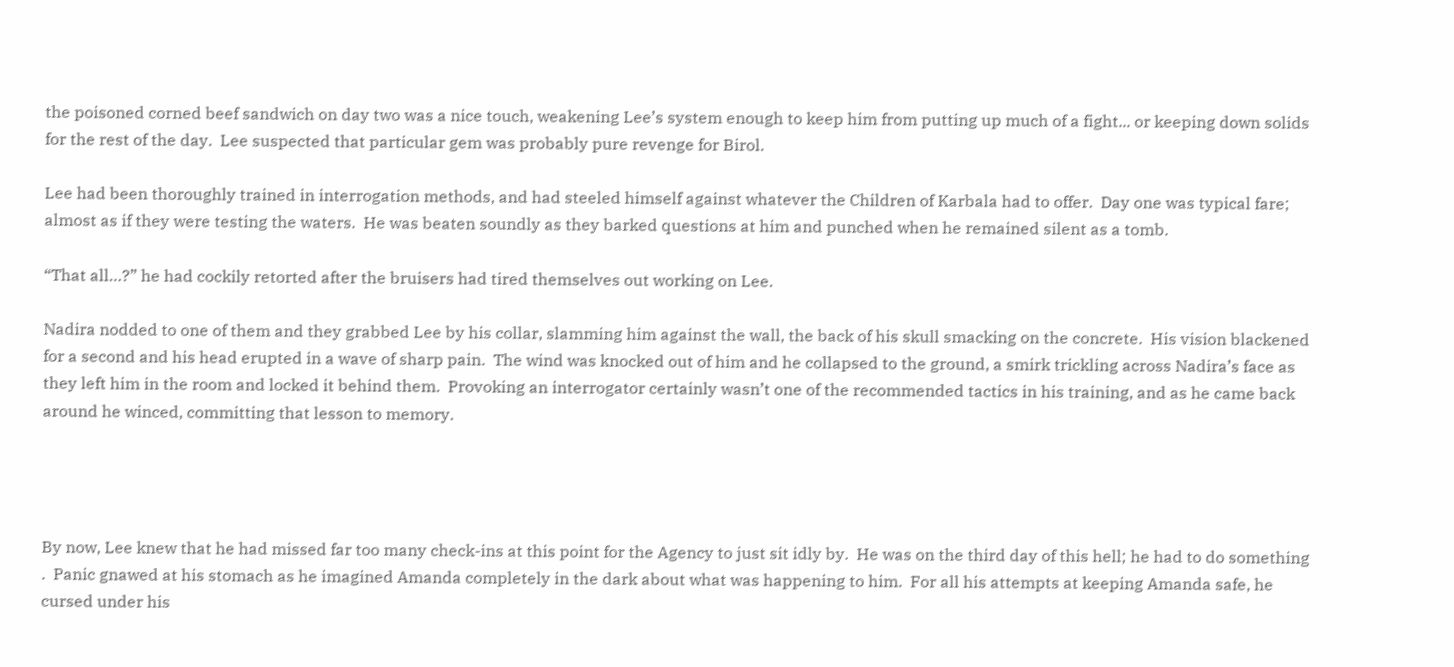the poisoned corned beef sandwich on day two was a nice touch, weakening Lee’s system enough to keep him from putting up much of a fight... or keeping down solids for the rest of the day.  Lee suspected that particular gem was probably pure revenge for Birol.

Lee had been thoroughly trained in interrogation methods, and had steeled himself against whatever the Children of Karbala had to offer.  Day one was typical fare; almost as if they were testing the waters.  He was beaten soundly as they barked questions at him and punched when he remained silent as a tomb.

“That all…?” he had cockily retorted after the bruisers had tired themselves out working on Lee.

Nadira nodded to one of them and they grabbed Lee by his collar, slamming him against the wall, the back of his skull smacking on the concrete.  His vision blackened for a second and his head erupted in a wave of sharp pain.  The wind was knocked out of him and he collapsed to the ground, a smirk trickling across Nadira’s face as they left him in the room and locked it behind them.  Provoking an interrogator certainly wasn’t one of the recommended tactics in his training, and as he came back around he winced, committing that lesson to memory.




By now, Lee knew that he had missed far too many check-ins at this point for the Agency to just sit idly by.  He was on the third day of this hell; he had to do something .  Panic gnawed at his stomach as he imagined Amanda completely in the dark about what was happening to him.  For all his attempts at keeping Amanda safe, he cursed under his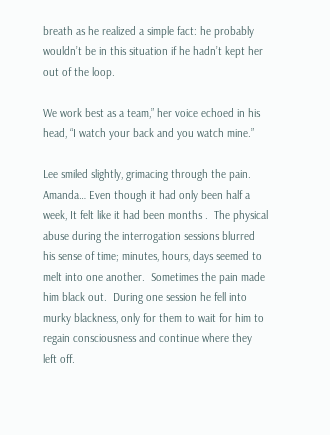breath as he realized a simple fact: he probably wouldn’t be in this situation if he hadn’t kept her out of the loop.

We work best as a team,” her voice echoed in his head, “I watch your back and you watch mine.”

Lee smiled slightly, grimacing through the pain.  Amanda… Even though it had only been half a week, It felt like it had been months .  The physical abuse during the interrogation sessions blurred his sense of time; minutes, hours, days seemed to melt into one another.  Sometimes the pain made him black out.  During one session he fell into murky blackness, only for them to wait for him to regain consciousness and continue where they left off.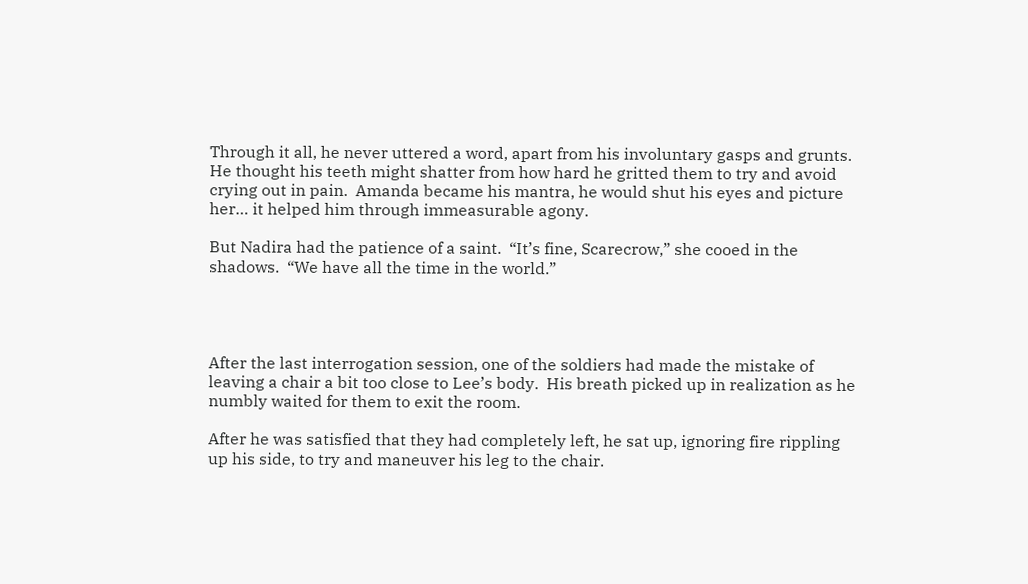Through it all, he never uttered a word, apart from his involuntary gasps and grunts.  He thought his teeth might shatter from how hard he gritted them to try and avoid crying out in pain.  Amanda became his mantra, he would shut his eyes and picture her… it helped him through immeasurable agony.

But Nadira had the patience of a saint.  “It’s fine, Scarecrow,” she cooed in the shadows.  “We have all the time in the world.”




After the last interrogation session, one of the soldiers had made the mistake of leaving a chair a bit too close to Lee’s body.  His breath picked up in realization as he numbly waited for them to exit the room.

After he was satisfied that they had completely left, he sat up, ignoring fire rippling up his side, to try and maneuver his leg to the chair.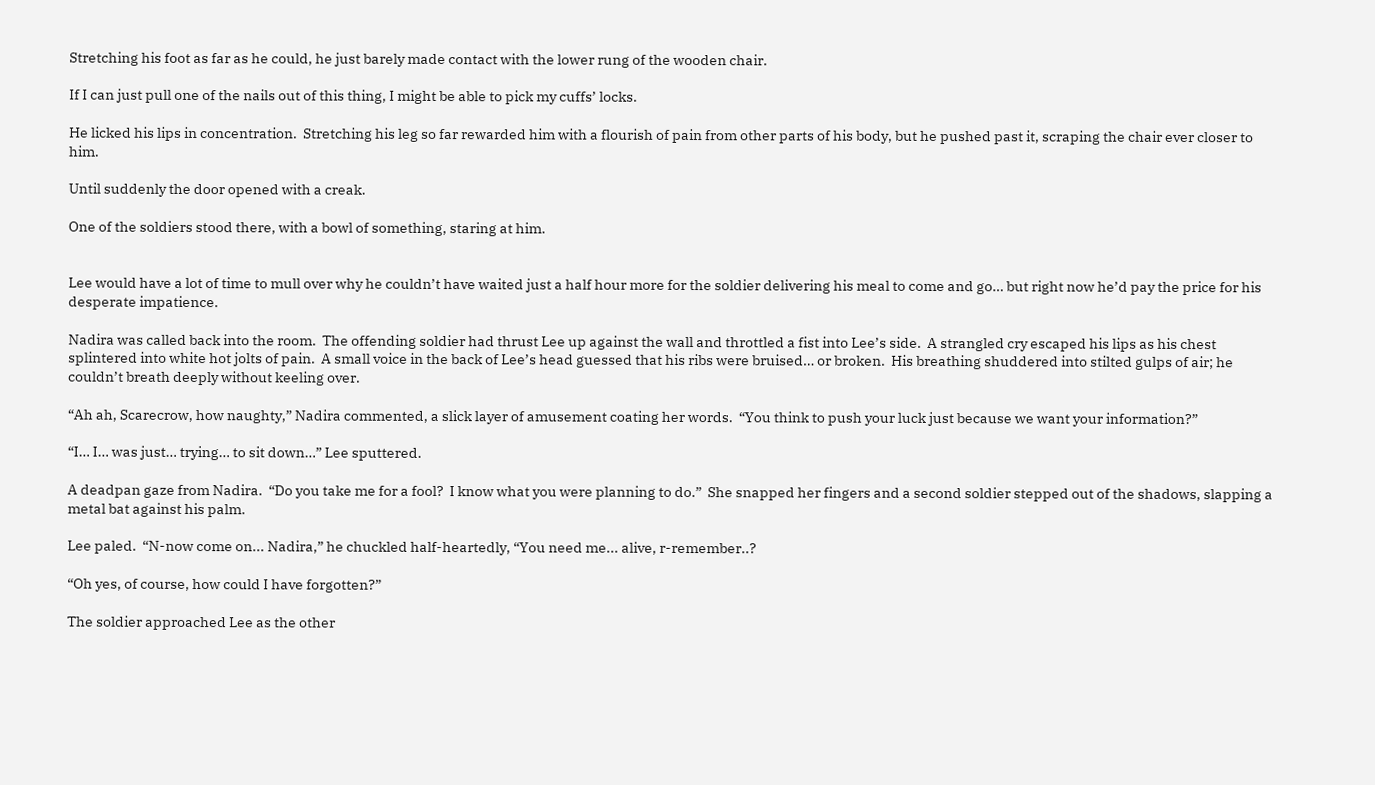Stretching his foot as far as he could, he just barely made contact with the lower rung of the wooden chair.

If I can just pull one of the nails out of this thing, I might be able to pick my cuffs’ locks.

He licked his lips in concentration.  Stretching his leg so far rewarded him with a flourish of pain from other parts of his body, but he pushed past it, scraping the chair ever closer to him.

Until suddenly the door opened with a creak.

One of the soldiers stood there, with a bowl of something, staring at him.


Lee would have a lot of time to mull over why he couldn’t have waited just a half hour more for the soldier delivering his meal to come and go… but right now he’d pay the price for his desperate impatience.

Nadira was called back into the room.  The offending soldier had thrust Lee up against the wall and throttled a fist into Lee’s side.  A strangled cry escaped his lips as his chest splintered into white hot jolts of pain.  A small voice in the back of Lee’s head guessed that his ribs were bruised… or broken.  His breathing shuddered into stilted gulps of air; he couldn’t breath deeply without keeling over.

“Ah ah, Scarecrow, how naughty,” Nadira commented, a slick layer of amusement coating her words.  “You think to push your luck just because we want your information?”

“I… I… was just… trying… to sit down…” Lee sputtered.

A deadpan gaze from Nadira.  “Do you take me for a fool?  I know what you were planning to do.”  She snapped her fingers and a second soldier stepped out of the shadows, slapping a metal bat against his palm.

Lee paled.  “N-now come on... Nadira,” he chuckled half-heartedly, “You need me... alive, r-remember..?

“Oh yes, of course, how could I have forgotten?”

The soldier approached Lee as the other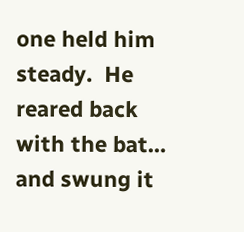one held him steady.  He reared back with the bat… and swung it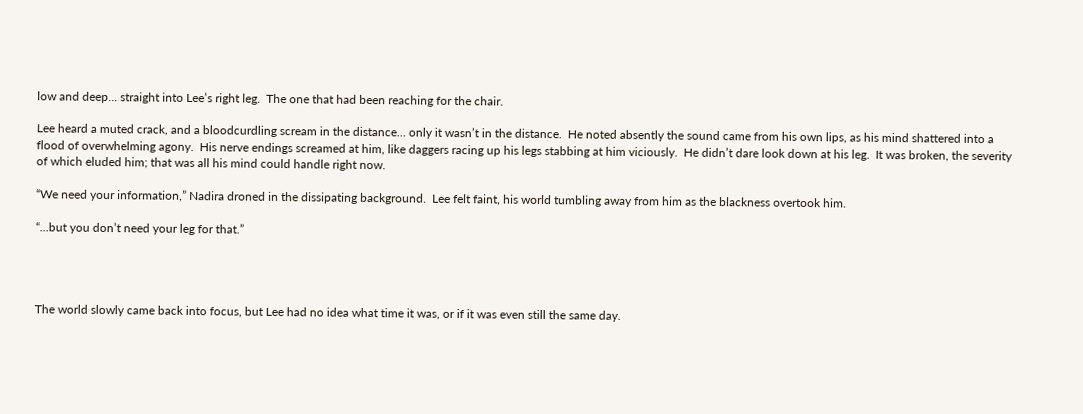low and deep… straight into Lee’s right leg.  The one that had been reaching for the chair.

Lee heard a muted crack, and a bloodcurdling scream in the distance… only it wasn’t in the distance.  He noted absently the sound came from his own lips, as his mind shattered into a flood of overwhelming agony.  His nerve endings screamed at him, like daggers racing up his legs stabbing at him viciously.  He didn’t dare look down at his leg.  It was broken, the severity of which eluded him; that was all his mind could handle right now.

“We need your information,” Nadira droned in the dissipating background.  Lee felt faint, his world tumbling away from him as the blackness overtook him.

“...but you don’t need your leg for that.”




The world slowly came back into focus, but Lee had no idea what time it was, or if it was even still the same day.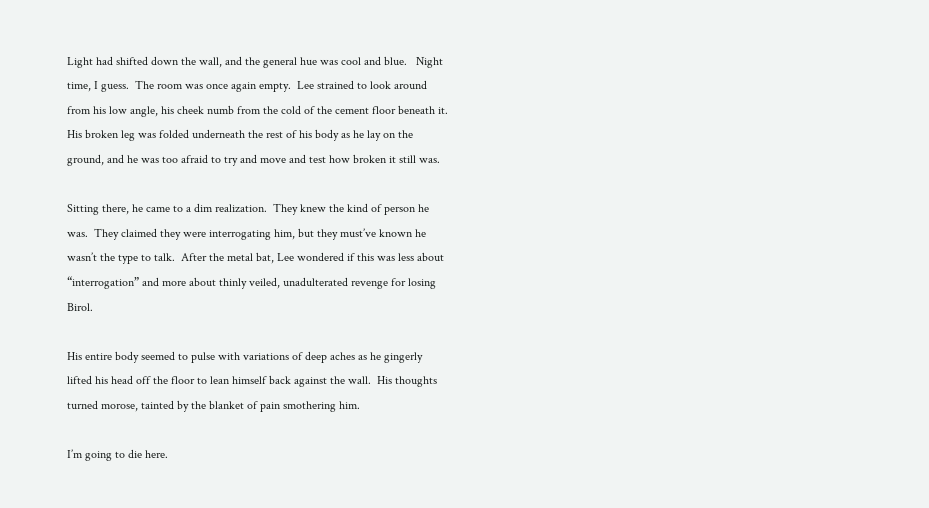Light had shifted down the wall, and the general hue was cool and blue.   Night time, I guess.  The room was once again empty.  Lee strained to look around from his low angle, his cheek numb from the cold of the cement floor beneath it.  His broken leg was folded underneath the rest of his body as he lay on the ground, and he was too afraid to try and move and test how broken it still was.

Sitting there, he came to a dim realization.  They knew the kind of person he was.  They claimed they were interrogating him, but they must’ve known he wasn’t the type to talk.  After the metal bat, Lee wondered if this was less about “interrogation” and more about thinly veiled, unadulterated revenge for losing Birol.

His entire body seemed to pulse with variations of deep aches as he gingerly lifted his head off the floor to lean himself back against the wall.  His thoughts turned morose, tainted by the blanket of pain smothering him.

I’m going to die here.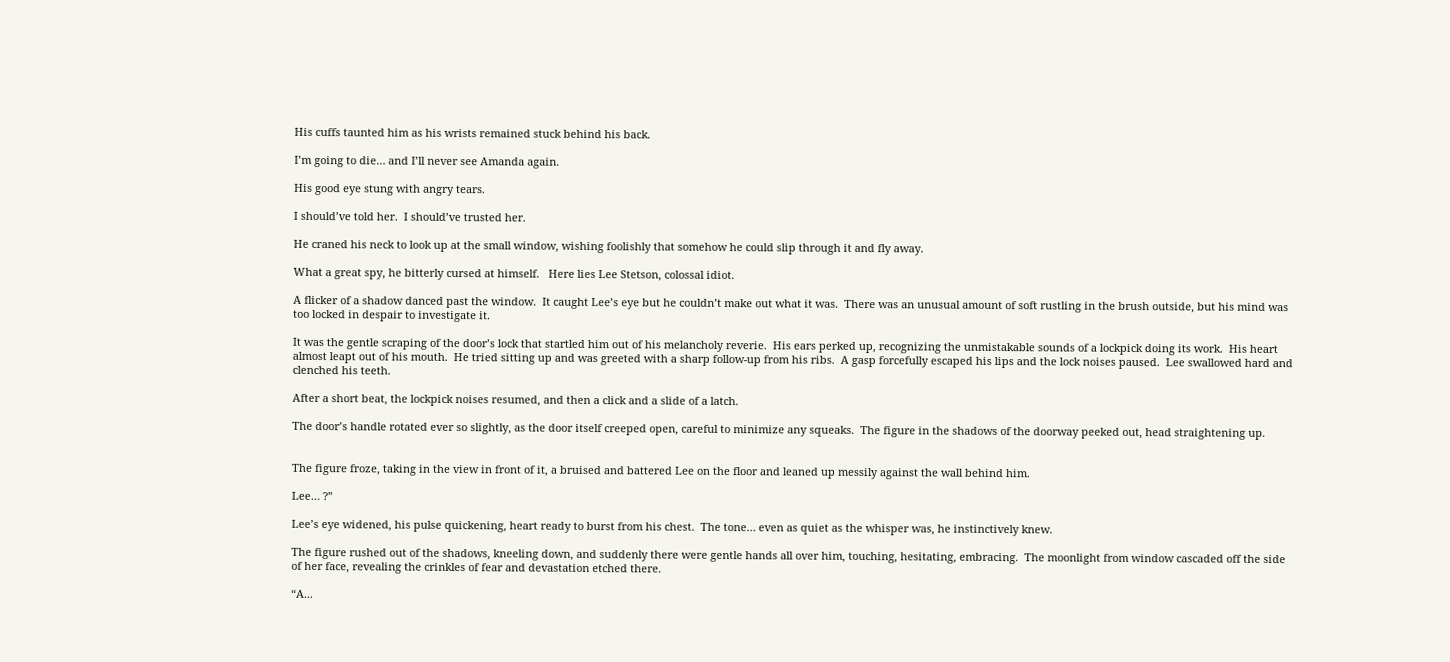His cuffs taunted him as his wrists remained stuck behind his back.

I’m going to die… and I’ll never see Amanda again.

His good eye stung with angry tears.

I should’ve told her.  I should’ve trusted her.

He craned his neck to look up at the small window, wishing foolishly that somehow he could slip through it and fly away.

What a great spy, he bitterly cursed at himself.   Here lies Lee Stetson, colossal idiot.

A flicker of a shadow danced past the window.  It caught Lee’s eye but he couldn’t make out what it was.  There was an unusual amount of soft rustling in the brush outside, but his mind was too locked in despair to investigate it.

It was the gentle scraping of the door’s lock that startled him out of his melancholy reverie.  His ears perked up, recognizing the unmistakable sounds of a lockpick doing its work.  His heart almost leapt out of his mouth.  He tried sitting up and was greeted with a sharp follow-up from his ribs.  A gasp forcefully escaped his lips and the lock noises paused.  Lee swallowed hard and clenched his teeth.

After a short beat, the lockpick noises resumed, and then a click and a slide of a latch.

The door’s handle rotated ever so slightly, as the door itself creeped open, careful to minimize any squeaks.  The figure in the shadows of the doorway peeked out, head straightening up.


The figure froze, taking in the view in front of it, a bruised and battered Lee on the floor and leaned up messily against the wall behind him.

Lee… ?”

Lee’s eye widened, his pulse quickening, heart ready to burst from his chest.  The tone… even as quiet as the whisper was, he instinctively knew.

The figure rushed out of the shadows, kneeling down, and suddenly there were gentle hands all over him, touching, hesitating, embracing.  The moonlight from window cascaded off the side of her face, revealing the crinkles of fear and devastation etched there.

“A...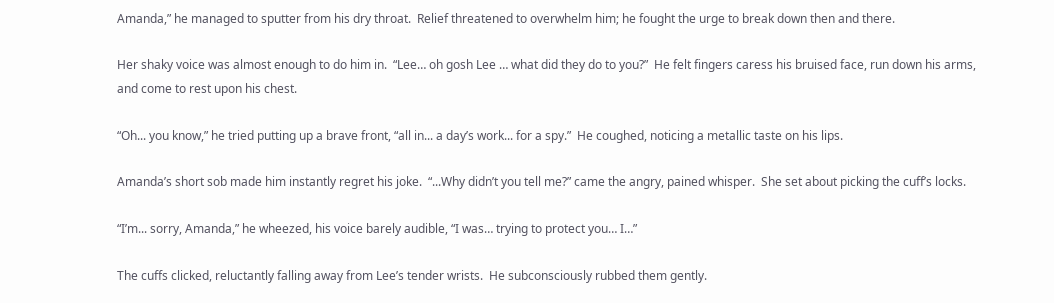Amanda,” he managed to sputter from his dry throat.  Relief threatened to overwhelm him; he fought the urge to break down then and there.

Her shaky voice was almost enough to do him in.  “Lee… oh gosh Lee … what did they do to you?”  He felt fingers caress his bruised face, run down his arms, and come to rest upon his chest.

“Oh... you know,” he tried putting up a brave front, “all in... a day’s work... for a spy.”  He coughed, noticing a metallic taste on his lips.

Amanda’s short sob made him instantly regret his joke.  “...Why didn’t you tell me?” came the angry, pained whisper.  She set about picking the cuff’s locks.

“I’m... sorry, Amanda,” he wheezed, his voice barely audible, “I was… trying to protect you… I…”

The cuffs clicked, reluctantly falling away from Lee’s tender wrists.  He subconsciously rubbed them gently.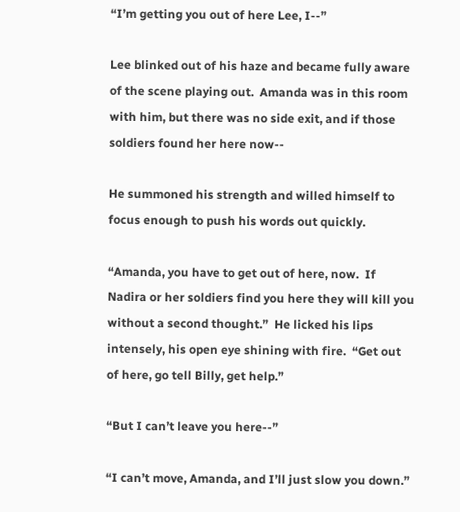“I’m getting you out of here Lee, I--”

Lee blinked out of his haze and became fully aware of the scene playing out.  Amanda was in this room with him, but there was no side exit, and if those soldiers found her here now--

He summoned his strength and willed himself to focus enough to push his words out quickly.

“Amanda, you have to get out of here, now.  If Nadira or her soldiers find you here they will kill you without a second thought.”  He licked his lips intensely, his open eye shining with fire.  “Get out of here, go tell Billy, get help.”

“But I can’t leave you here--”

“I can’t move, Amanda, and I’ll just slow you down.”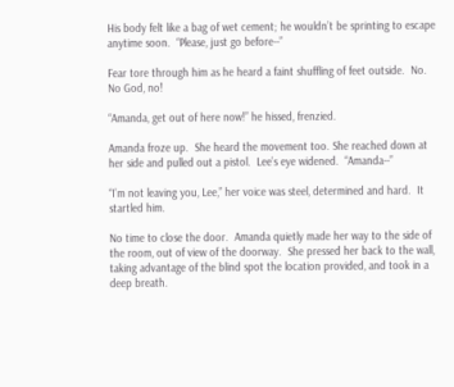His body felt like a bag of wet cement; he wouldn’t be sprinting to escape anytime soon.  “Please, just go before--”

Fear tore through him as he heard a faint shuffling of feet outside.  No.  No God, no!

“Amanda, get out of here now!” he hissed, frenzied.

Amanda froze up.  She heard the movement too. She reached down at her side and pulled out a pistol.  Lee’s eye widened.  “Amanda--”

“I’m not leaving you, Lee,” her voice was steel, determined and hard.  It startled him.

No time to close the door.  Amanda quietly made her way to the side of the room, out of view of the doorway.  She pressed her back to the wall, taking advantage of the blind spot the location provided, and took in a deep breath.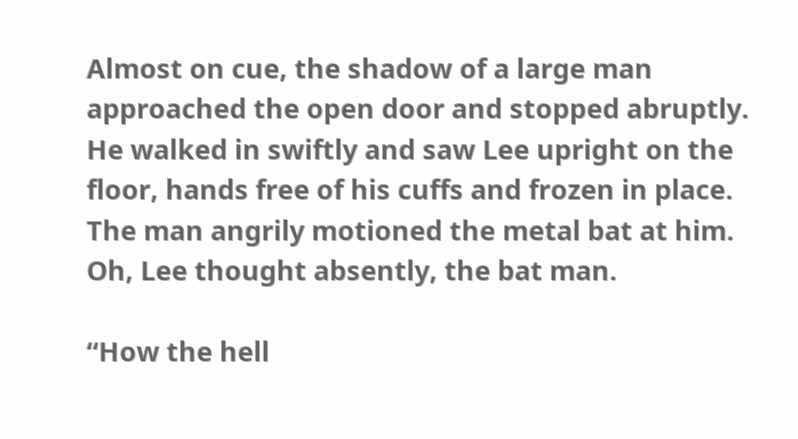Almost on cue, the shadow of a large man approached the open door and stopped abruptly.  He walked in swiftly and saw Lee upright on the floor, hands free of his cuffs and frozen in place.  The man angrily motioned the metal bat at him.  Oh, Lee thought absently, the bat man.

“How the hell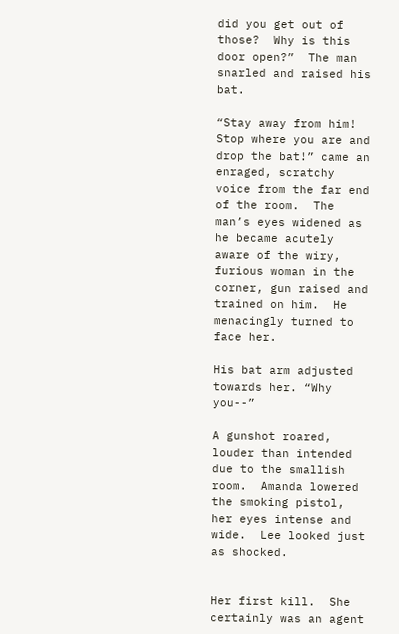did you get out of those?  Why is this door open?”  The man snarled and raised his bat.

“Stay away from him!  Stop where you are and drop the bat!” came an enraged, scratchy voice from the far end of the room.  The man’s eyes widened as he became acutely aware of the wiry, furious woman in the corner, gun raised and trained on him.  He menacingly turned to face her.

His bat arm adjusted towards her. “Why you--”

A gunshot roared, louder than intended due to the smallish room.  Amanda lowered the smoking pistol, her eyes intense and wide.  Lee looked just as shocked.


Her first kill.  She certainly was an agent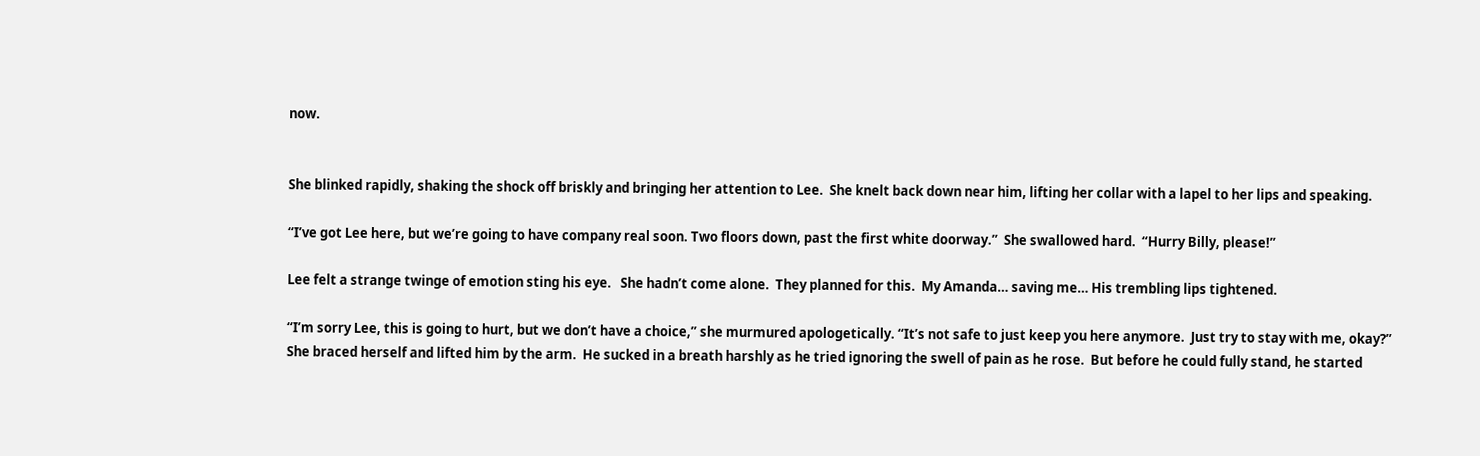now.


She blinked rapidly, shaking the shock off briskly and bringing her attention to Lee.  She knelt back down near him, lifting her collar with a lapel to her lips and speaking.

“I’ve got Lee here, but we’re going to have company real soon. Two floors down, past the first white doorway.”  She swallowed hard.  “Hurry Billy, please!”

Lee felt a strange twinge of emotion sting his eye.   She hadn’t come alone.  They planned for this.  My Amanda… saving me… His trembling lips tightened.

“I’m sorry Lee, this is going to hurt, but we don’t have a choice,” she murmured apologetically. “It’s not safe to just keep you here anymore.  Just try to stay with me, okay?”  She braced herself and lifted him by the arm.  He sucked in a breath harshly as he tried ignoring the swell of pain as he rose.  But before he could fully stand, he started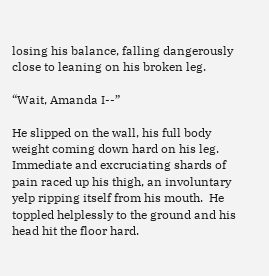losing his balance, falling dangerously close to leaning on his broken leg.

“Wait, Amanda I--”

He slipped on the wall, his full body weight coming down hard on his leg.  Immediate and excruciating shards of pain raced up his thigh, an involuntary yelp ripping itself from his mouth.  He toppled helplessly to the ground and his head hit the floor hard.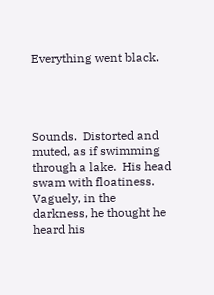Everything went black.




Sounds.  Distorted and muted, as if swimming through a lake.  His head swam with floatiness.  Vaguely, in the darkness, he thought he heard his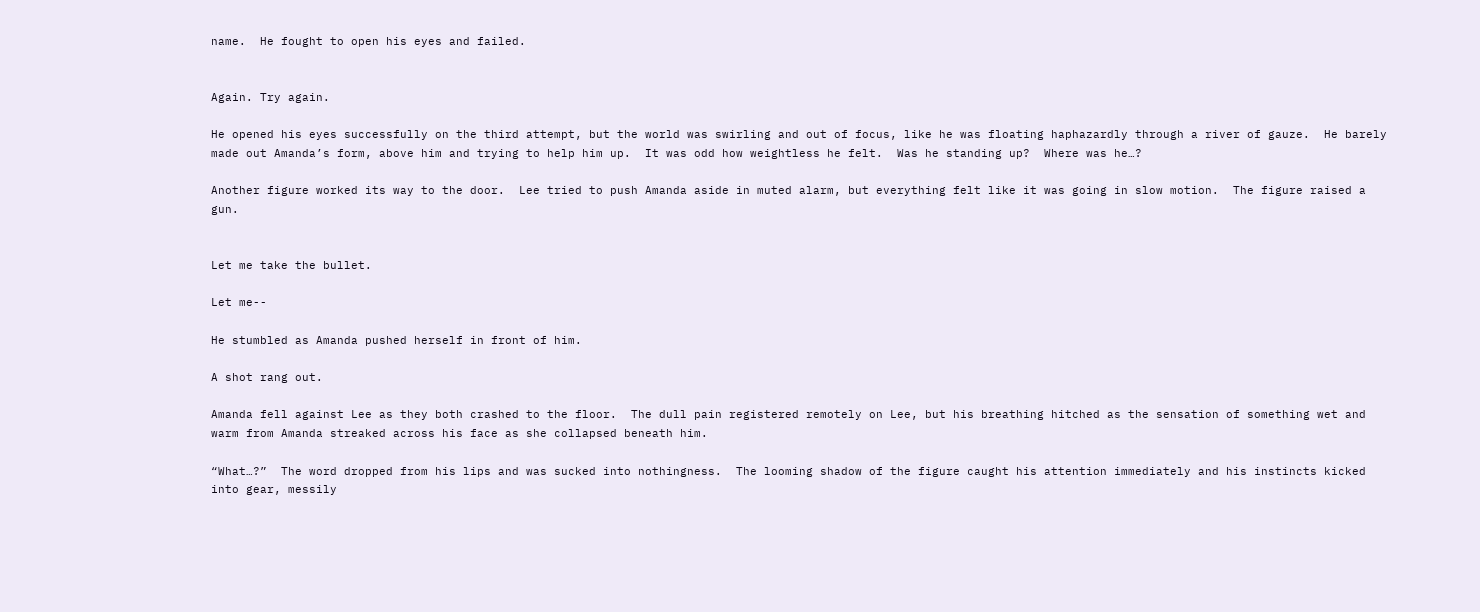name.  He fought to open his eyes and failed.


Again. Try again.

He opened his eyes successfully on the third attempt, but the world was swirling and out of focus, like he was floating haphazardly through a river of gauze.  He barely made out Amanda’s form, above him and trying to help him up.  It was odd how weightless he felt.  Was he standing up?  Where was he…?

Another figure worked its way to the door.  Lee tried to push Amanda aside in muted alarm, but everything felt like it was going in slow motion.  The figure raised a gun.


Let me take the bullet.

Let me--

He stumbled as Amanda pushed herself in front of him.

A shot rang out.

Amanda fell against Lee as they both crashed to the floor.  The dull pain registered remotely on Lee, but his breathing hitched as the sensation of something wet and warm from Amanda streaked across his face as she collapsed beneath him.

“What…?”  The word dropped from his lips and was sucked into nothingness.  The looming shadow of the figure caught his attention immediately and his instincts kicked into gear, messily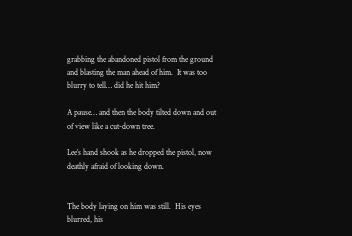grabbing the abandoned pistol from the ground and blasting the man ahead of him.  It was too blurry to tell… did he hit him?

A pause… and then the body tilted down and out of view like a cut-down tree.

Lee’s hand shook as he dropped the pistol, now deathly afraid of looking down.


The body laying on him was still.  His eyes blurred, his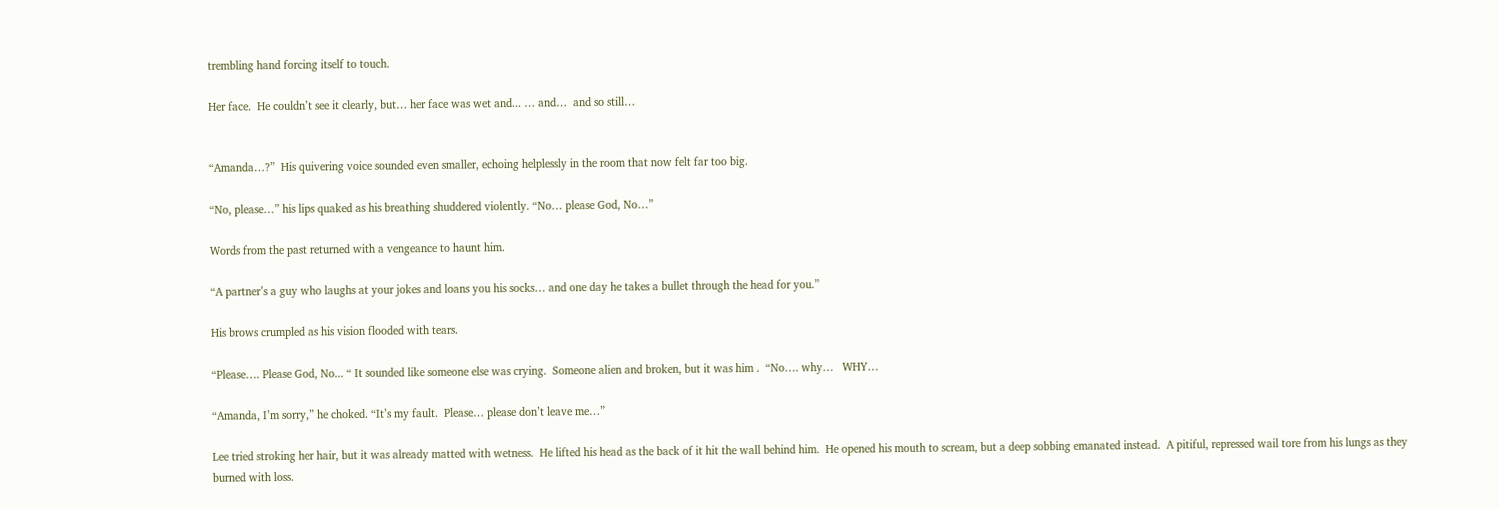trembling hand forcing itself to touch.

Her face.  He couldn’t see it clearly, but… her face was wet and... … and…  and so still…


“Amanda…?”  His quivering voice sounded even smaller, echoing helplessly in the room that now felt far too big.

“No, please…” his lips quaked as his breathing shuddered violently. “No… please God, No…”

Words from the past returned with a vengeance to haunt him.

“A partner’s a guy who laughs at your jokes and loans you his socks… and one day he takes a bullet through the head for you.”

His brows crumpled as his vision flooded with tears.

“Please…. Please God, No... “ It sounded like someone else was crying.  Someone alien and broken, but it was him .  “No…. why…   WHY…

“Amanda, I’m sorry,” he choked. “It’s my fault.  Please… please don’t leave me…”

Lee tried stroking her hair, but it was already matted with wetness.  He lifted his head as the back of it hit the wall behind him.  He opened his mouth to scream, but a deep sobbing emanated instead.  A pitiful, repressed wail tore from his lungs as they burned with loss.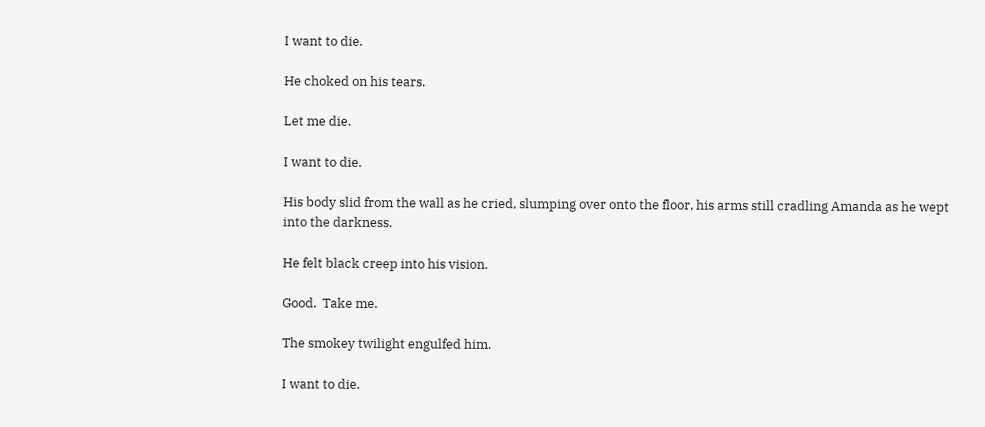I want to die.

He choked on his tears.

Let me die.

I want to die.

His body slid from the wall as he cried, slumping over onto the floor, his arms still cradling Amanda as he wept into the darkness.

He felt black creep into his vision.

Good.  Take me.

The smokey twilight engulfed him.

I want to die.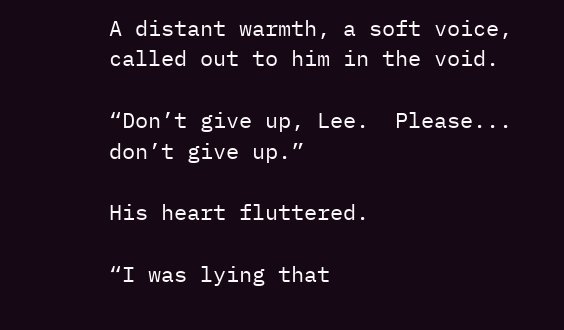A distant warmth, a soft voice, called out to him in the void.

“Don’t give up, Lee.  Please... don’t give up.”

His heart fluttered.

“I was lying that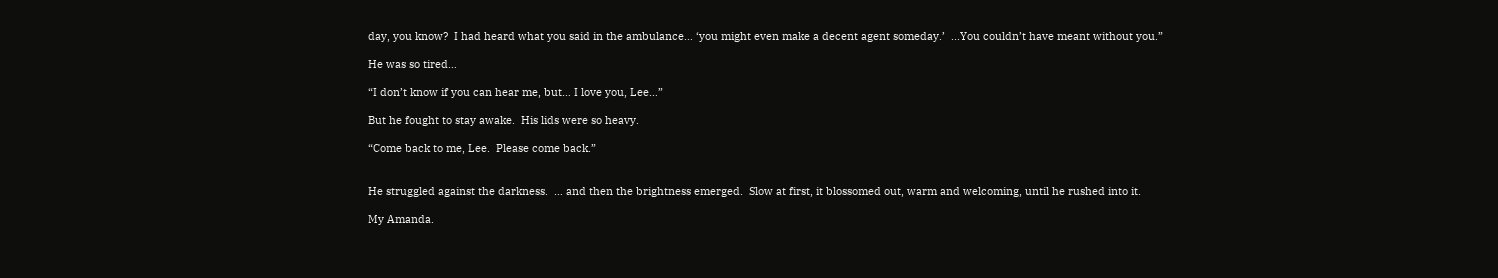day, you know?  I had heard what you said in the ambulance… ‘you might even make a decent agent someday.’  ...You couldn’t have meant without you.”

He was so tired…

“I don’t know if you can hear me, but… I love you, Lee…”

But he fought to stay awake.  His lids were so heavy.

“Come back to me, Lee.  Please come back.”


He struggled against the darkness.  … and then the brightness emerged.  Slow at first, it blossomed out, warm and welcoming, until he rushed into it.

My Amanda.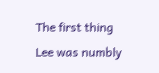The first thing Lee was numbly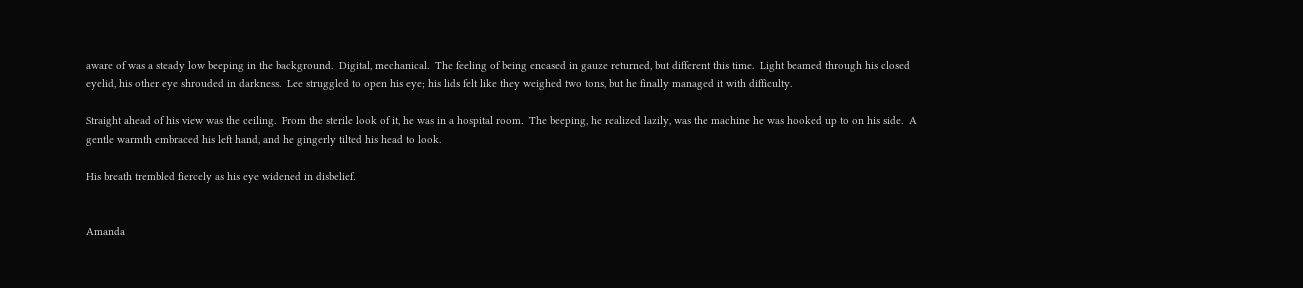aware of was a steady low beeping in the background.  Digital, mechanical.  The feeling of being encased in gauze returned, but different this time.  Light beamed through his closed eyelid, his other eye shrouded in darkness.  Lee struggled to open his eye; his lids felt like they weighed two tons, but he finally managed it with difficulty.

Straight ahead of his view was the ceiling.  From the sterile look of it, he was in a hospital room.  The beeping, he realized lazily, was the machine he was hooked up to on his side.  A gentle warmth embraced his left hand, and he gingerly tilted his head to look.

His breath trembled fiercely as his eye widened in disbelief.


Amanda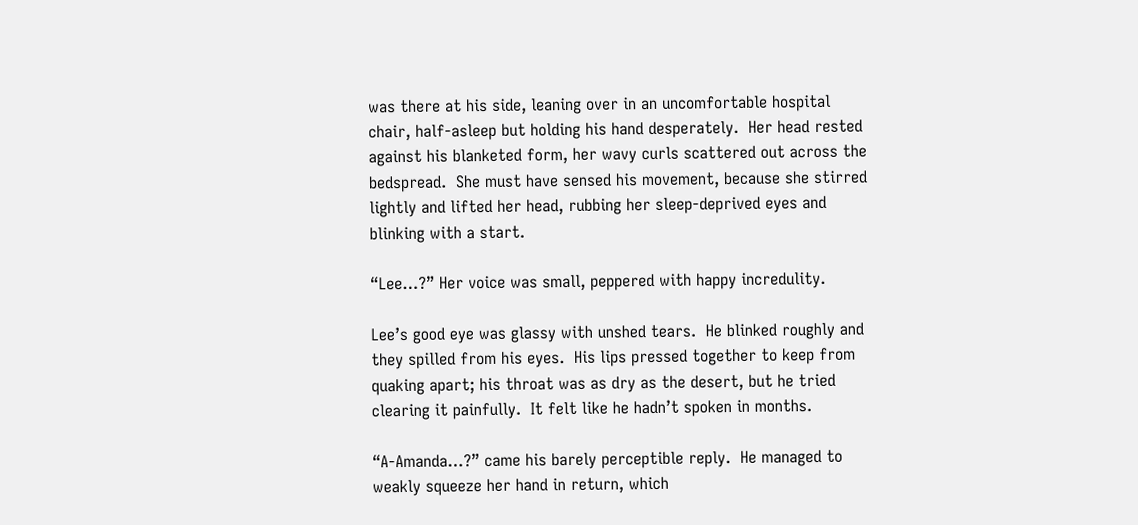was there at his side, leaning over in an uncomfortable hospital chair, half-asleep but holding his hand desperately.  Her head rested against his blanketed form, her wavy curls scattered out across the bedspread.  She must have sensed his movement, because she stirred lightly and lifted her head, rubbing her sleep-deprived eyes and blinking with a start.

“Lee…?” Her voice was small, peppered with happy incredulity.

Lee’s good eye was glassy with unshed tears.  He blinked roughly and they spilled from his eyes.  His lips pressed together to keep from quaking apart; his throat was as dry as the desert, but he tried clearing it painfully.  It felt like he hadn’t spoken in months.

“A-Amanda…?” came his barely perceptible reply.  He managed to weakly squeeze her hand in return, which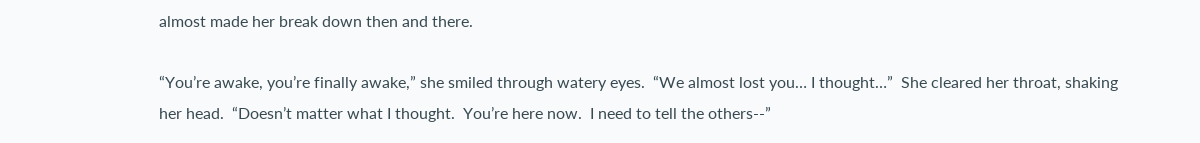almost made her break down then and there.

“You’re awake, you’re finally awake,” she smiled through watery eyes.  “We almost lost you… I thought…”  She cleared her throat, shaking her head.  “Doesn’t matter what I thought.  You’re here now.  I need to tell the others--”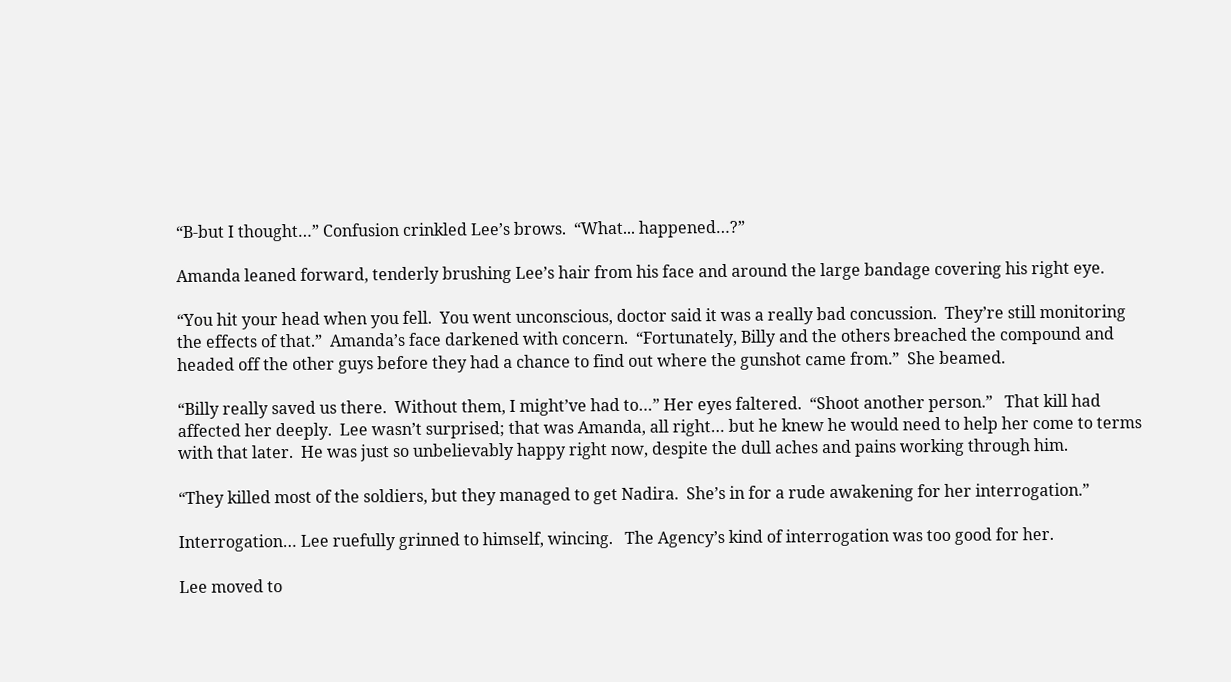“B-but I thought…” Confusion crinkled Lee’s brows.  “What... happened…?”

Amanda leaned forward, tenderly brushing Lee’s hair from his face and around the large bandage covering his right eye.

“You hit your head when you fell.  You went unconscious, doctor said it was a really bad concussion.  They’re still monitoring the effects of that.”  Amanda’s face darkened with concern.  “Fortunately, Billy and the others breached the compound and headed off the other guys before they had a chance to find out where the gunshot came from.”  She beamed.

“Billy really saved us there.  Without them, I might’ve had to…” Her eyes faltered.  “Shoot another person.”   That kill had affected her deeply.  Lee wasn’t surprised; that was Amanda, all right… but he knew he would need to help her come to terms with that later.  He was just so unbelievably happy right now, despite the dull aches and pains working through him.

“They killed most of the soldiers, but they managed to get Nadira.  She’s in for a rude awakening for her interrogation.”

Interrogation… Lee ruefully grinned to himself, wincing.   The Agency’s kind of interrogation was too good for her.

Lee moved to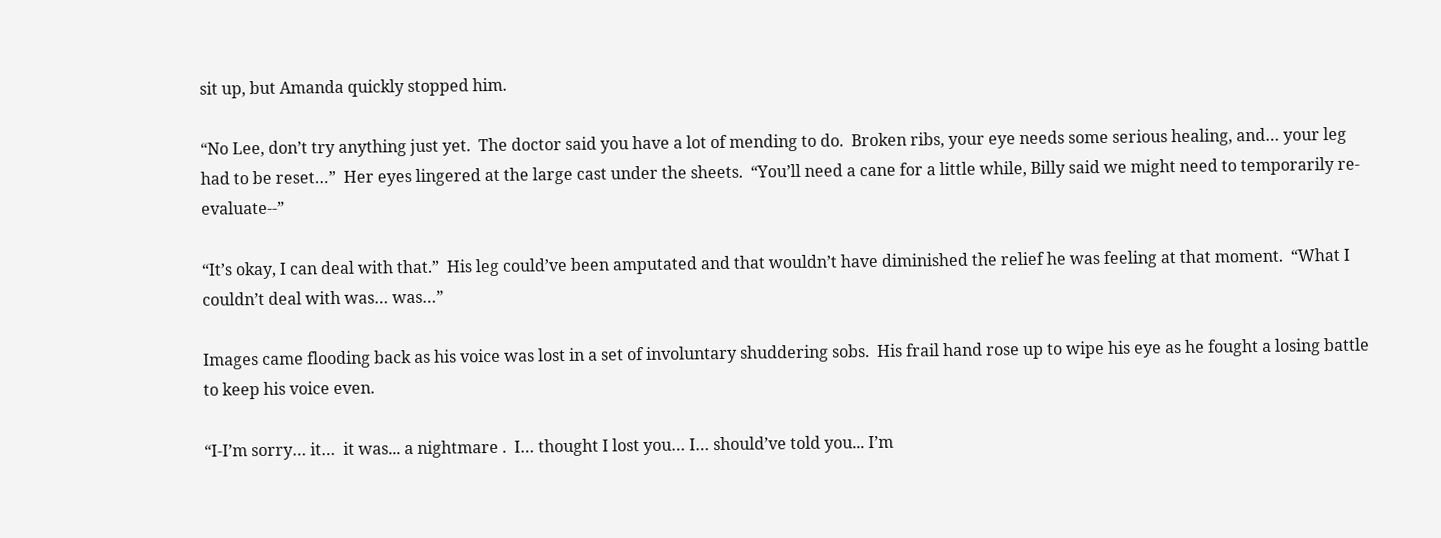sit up, but Amanda quickly stopped him.

“No Lee, don’t try anything just yet.  The doctor said you have a lot of mending to do.  Broken ribs, your eye needs some serious healing, and… your leg had to be reset…”  Her eyes lingered at the large cast under the sheets.  “You’ll need a cane for a little while, Billy said we might need to temporarily re-evaluate--”

“It’s okay, I can deal with that.”  His leg could’ve been amputated and that wouldn’t have diminished the relief he was feeling at that moment.  “What I couldn’t deal with was… was…”

Images came flooding back as his voice was lost in a set of involuntary shuddering sobs.  His frail hand rose up to wipe his eye as he fought a losing battle to keep his voice even.

“I-I’m sorry… it…  it was... a nightmare .  I… thought I lost you… I… should’ve told you... I’m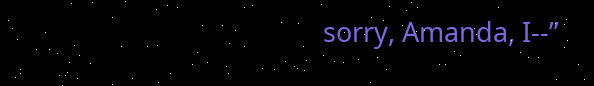sorry, Amanda, I--”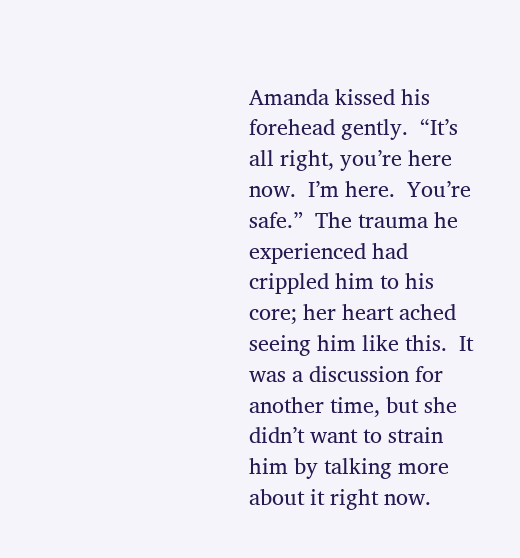Amanda kissed his forehead gently.  “It’s all right, you’re here now.  I’m here.  You’re safe.”  The trauma he experienced had crippled him to his core; her heart ached seeing him like this.  It was a discussion for another time, but she didn’t want to strain him by talking more about it right now.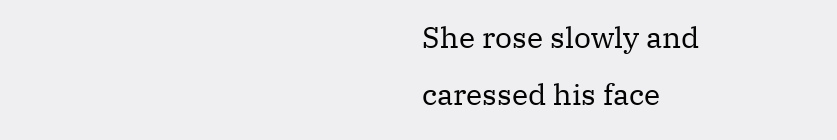She rose slowly and caressed his face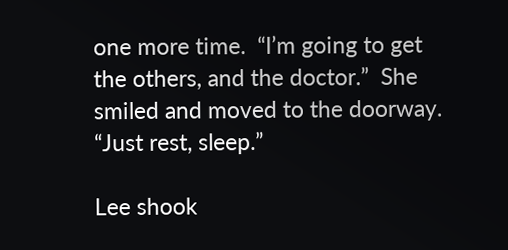one more time.  “I’m going to get the others, and the doctor.”  She smiled and moved to the doorway.  “Just rest, sleep.”

Lee shook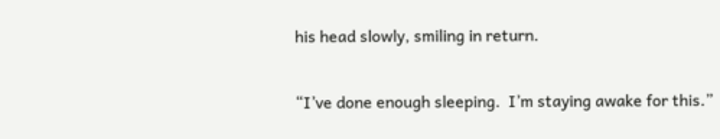his head slowly, smiling in return.

“I’ve done enough sleeping.  I’m staying awake for this.”